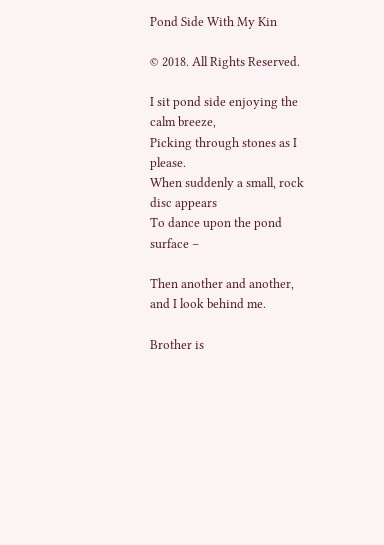Pond Side With My Kin

© 2018. All Rights Reserved.

I sit pond side enjoying the calm breeze,
Picking through stones as I please.
When suddenly a small, rock disc appears
To dance upon the pond surface –

Then another and another, and I look behind me.

Brother is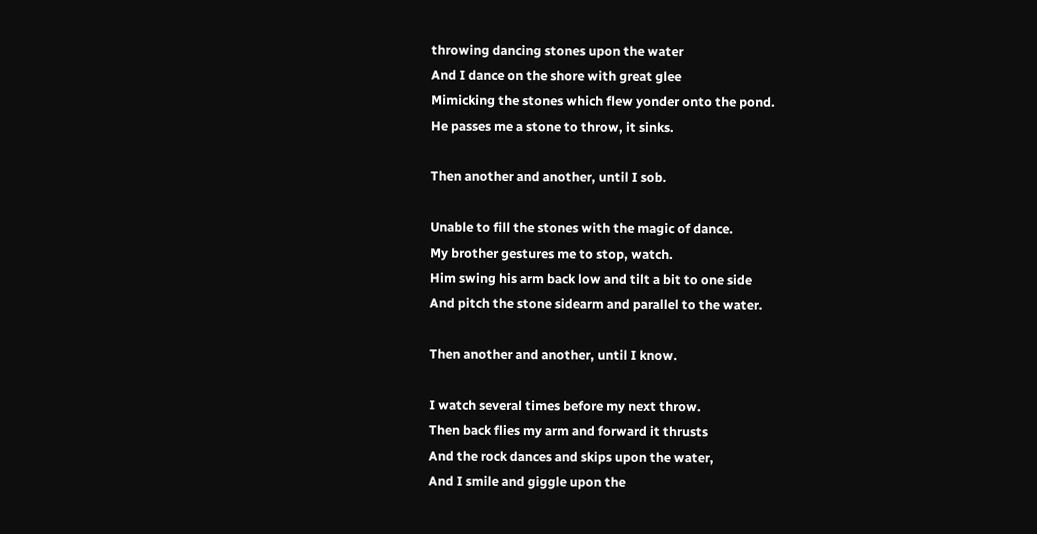throwing dancing stones upon the water
And I dance on the shore with great glee
Mimicking the stones which flew yonder onto the pond.
He passes me a stone to throw, it sinks.

Then another and another, until I sob.

Unable to fill the stones with the magic of dance.
My brother gestures me to stop, watch.
Him swing his arm back low and tilt a bit to one side
And pitch the stone sidearm and parallel to the water.

Then another and another, until I know.

I watch several times before my next throw.
Then back flies my arm and forward it thrusts
And the rock dances and skips upon the water,
And I smile and giggle upon the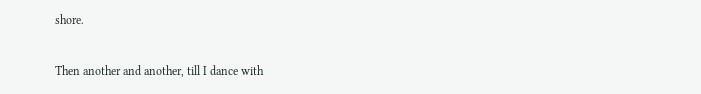shore.

Then another and another, till I dance with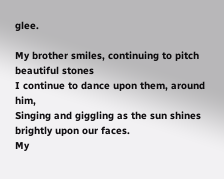glee.

My brother smiles, continuing to pitch beautiful stones
I continue to dance upon them, around him,
Singing and giggling as the sun shines brightly upon our faces.
My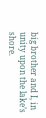big brother and I, in unity upon the lake’s shore.